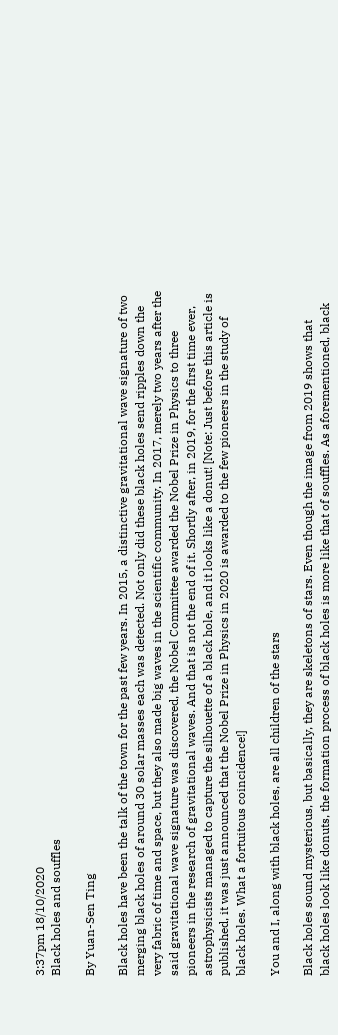3:37pm 18/10/2020
Black holes and souffles

By Yuan-Sen Ting

Black holes have been the talk of the town for the past few years. In 2015, a distinctive gravitational wave signature of two merging black holes of around 30 solar masses each was detected. Not only did these black holes send ripples down the very fabric of time and space, but they also made big waves in the scientific community. In 2017, merely two years after the said gravitational wave signature was discovered, the Nobel Committee awarded the Nobel Prize in Physics to three pioneers in the research of gravitational waves. And that is not the end of it. Shortly after, in 2019, for the first time ever, astrophysicists managed to capture the silhouette of a black hole, and it looks like a donut! [Note: Just before this article is published, it was just announced that the Nobel Prize in Physics in 2020 is awarded to the few pioneers in the study of black holes. What a fortuitous coincidence!]

You and I, along with black holes, are all children of the stars

Black holes sound mysterious, but basically, they are skeletons of stars. Even though the image from 2019 shows that black holes look like donuts, the formation process of black holes is more like that of souffles. As aforementioned, black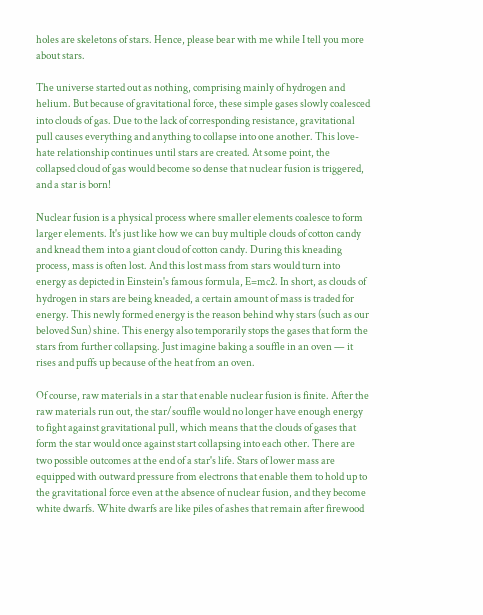holes are skeletons of stars. Hence, please bear with me while I tell you more about stars.

The universe started out as nothing, comprising mainly of hydrogen and helium. But because of gravitational force, these simple gases slowly coalesced into clouds of gas. Due to the lack of corresponding resistance, gravitational pull causes everything and anything to collapse into one another. This love-hate relationship continues until stars are created. At some point, the collapsed cloud of gas would become so dense that nuclear fusion is triggered, and a star is born!

Nuclear fusion is a physical process where smaller elements coalesce to form larger elements. It's just like how we can buy multiple clouds of cotton candy and knead them into a giant cloud of cotton candy. During this kneading process, mass is often lost. And this lost mass from stars would turn into energy as depicted in Einstein's famous formula, E=mc2. In short, as clouds of hydrogen in stars are being kneaded, a certain amount of mass is traded for energy. This newly formed energy is the reason behind why stars (such as our beloved Sun) shine. This energy also temporarily stops the gases that form the stars from further collapsing. Just imagine baking a souffle in an oven — it rises and puffs up because of the heat from an oven.

Of course, raw materials in a star that enable nuclear fusion is finite. After the raw materials run out, the star/souffle would no longer have enough energy to fight against gravitational pull, which means that the clouds of gases that form the star would once against start collapsing into each other. There are two possible outcomes at the end of a star's life. Stars of lower mass are equipped with outward pressure from electrons that enable them to hold up to the gravitational force even at the absence of nuclear fusion, and they become white dwarfs. White dwarfs are like piles of ashes that remain after firewood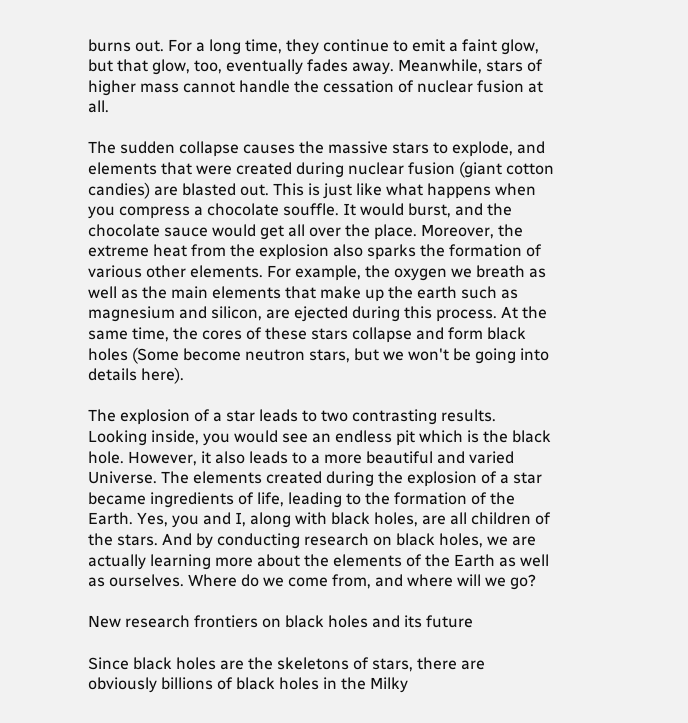burns out. For a long time, they continue to emit a faint glow, but that glow, too, eventually fades away. Meanwhile, stars of higher mass cannot handle the cessation of nuclear fusion at all.

The sudden collapse causes the massive stars to explode, and elements that were created during nuclear fusion (giant cotton candies) are blasted out. This is just like what happens when you compress a chocolate souffle. It would burst, and the chocolate sauce would get all over the place. Moreover, the extreme heat from the explosion also sparks the formation of various other elements. For example, the oxygen we breath as well as the main elements that make up the earth such as magnesium and silicon, are ejected during this process. At the same time, the cores of these stars collapse and form black holes (Some become neutron stars, but we won't be going into details here).

The explosion of a star leads to two contrasting results. Looking inside, you would see an endless pit which is the black hole. However, it also leads to a more beautiful and varied Universe. The elements created during the explosion of a star became ingredients of life, leading to the formation of the Earth. Yes, you and I, along with black holes, are all children of the stars. And by conducting research on black holes, we are actually learning more about the elements of the Earth as well as ourselves. Where do we come from, and where will we go?

New research frontiers on black holes and its future

Since black holes are the skeletons of stars, there are obviously billions of black holes in the Milky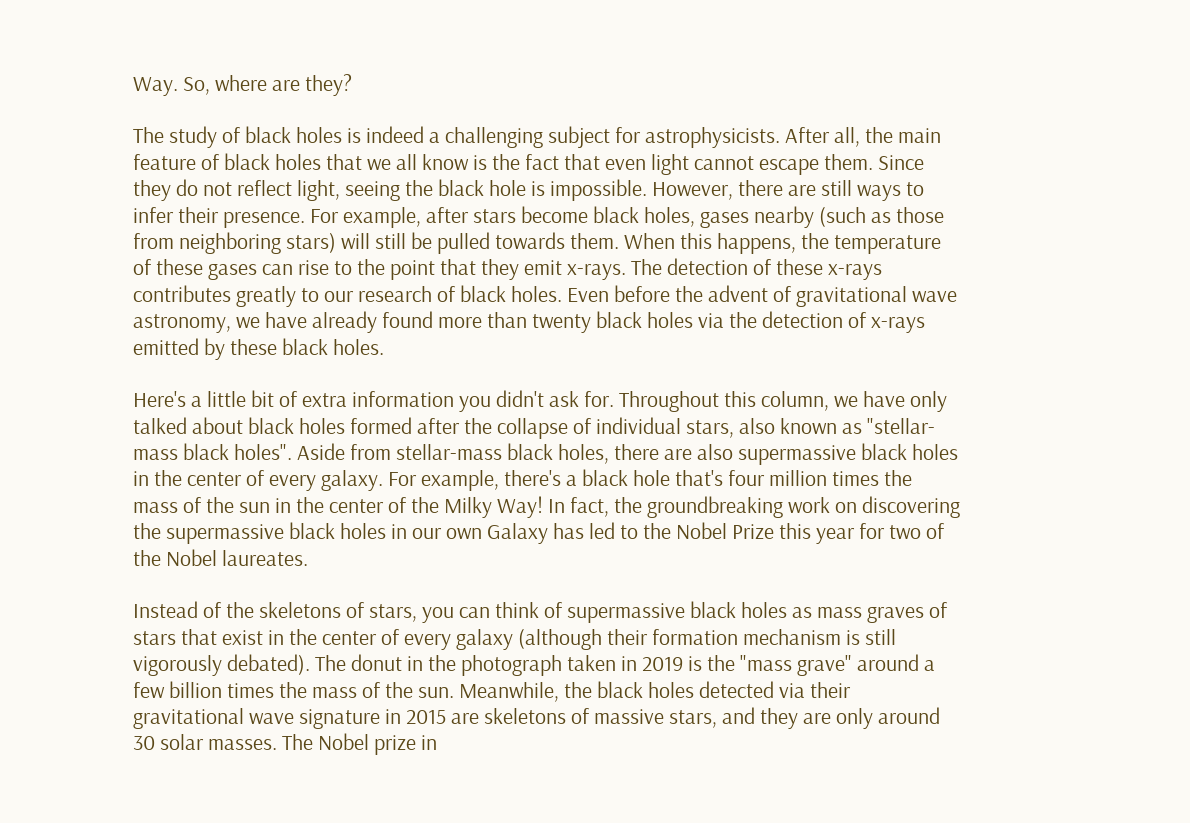Way. So, where are they?

The study of black holes is indeed a challenging subject for astrophysicists. After all, the main feature of black holes that we all know is the fact that even light cannot escape them. Since they do not reflect light, seeing the black hole is impossible. However, there are still ways to infer their presence. For example, after stars become black holes, gases nearby (such as those from neighboring stars) will still be pulled towards them. When this happens, the temperature of these gases can rise to the point that they emit x-rays. The detection of these x-rays contributes greatly to our research of black holes. Even before the advent of gravitational wave astronomy, we have already found more than twenty black holes via the detection of x-rays emitted by these black holes.

Here's a little bit of extra information you didn't ask for. Throughout this column, we have only talked about black holes formed after the collapse of individual stars, also known as "stellar-mass black holes". Aside from stellar-mass black holes, there are also supermassive black holes in the center of every galaxy. For example, there's a black hole that's four million times the mass of the sun in the center of the Milky Way! In fact, the groundbreaking work on discovering the supermassive black holes in our own Galaxy has led to the Nobel Prize this year for two of the Nobel laureates.

Instead of the skeletons of stars, you can think of supermassive black holes as mass graves of stars that exist in the center of every galaxy (although their formation mechanism is still vigorously debated). The donut in the photograph taken in 2019 is the "mass grave" around a few billion times the mass of the sun. Meanwhile, the black holes detected via their gravitational wave signature in 2015 are skeletons of massive stars, and they are only around 30 solar masses. The Nobel prize in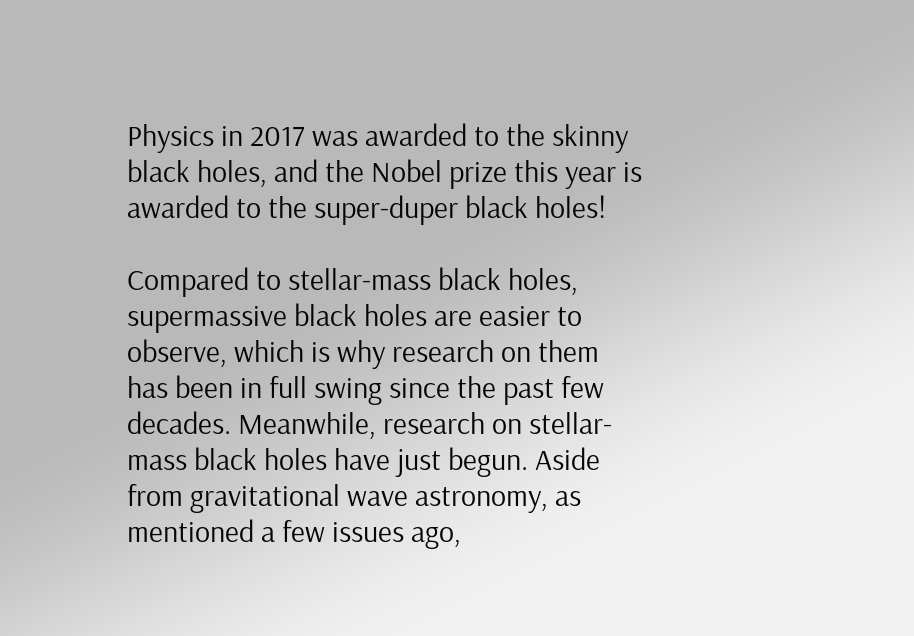Physics in 2017 was awarded to the skinny black holes, and the Nobel prize this year is awarded to the super-duper black holes!

Compared to stellar-mass black holes, supermassive black holes are easier to observe, which is why research on them has been in full swing since the past few decades. Meanwhile, research on stellar-mass black holes have just begun. Aside from gravitational wave astronomy, as mentioned a few issues ago,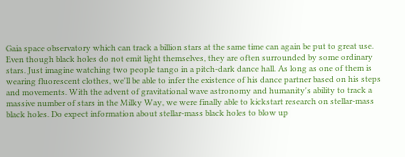Gaia space observatory which can track a billion stars at the same time can again be put to great use. Even though black holes do not emit light themselves, they are often surrounded by some ordinary stars. Just imagine watching two people tango in a pitch-dark dance hall. As long as one of them is wearing fluorescent clothes, we'll be able to infer the existence of his dance partner based on his steps and movements. With the advent of gravitational wave astronomy and humanity's ability to track a massive number of stars in the Milky Way, we were finally able to kickstart research on stellar-mass black holes. Do expect information about stellar-mass black holes to blow up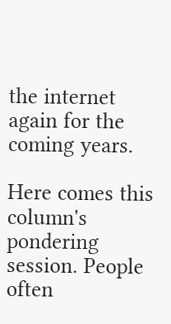the internet again for the coming years.

Here comes this column's pondering session. People often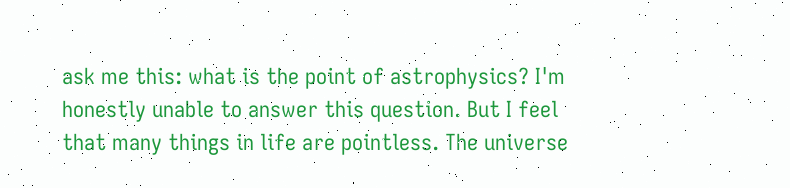ask me this: what is the point of astrophysics? I'm honestly unable to answer this question. But I feel that many things in life are pointless. The universe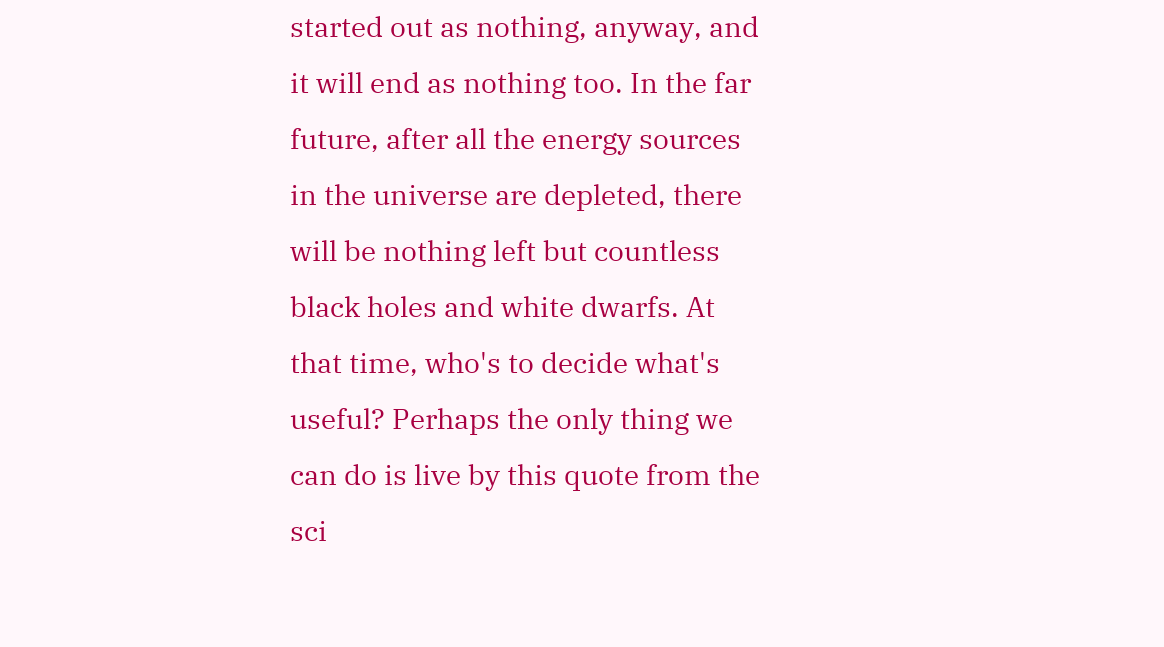started out as nothing, anyway, and it will end as nothing too. In the far future, after all the energy sources in the universe are depleted, there will be nothing left but countless black holes and white dwarfs. At that time, who's to decide what's useful? Perhaps the only thing we can do is live by this quote from the sci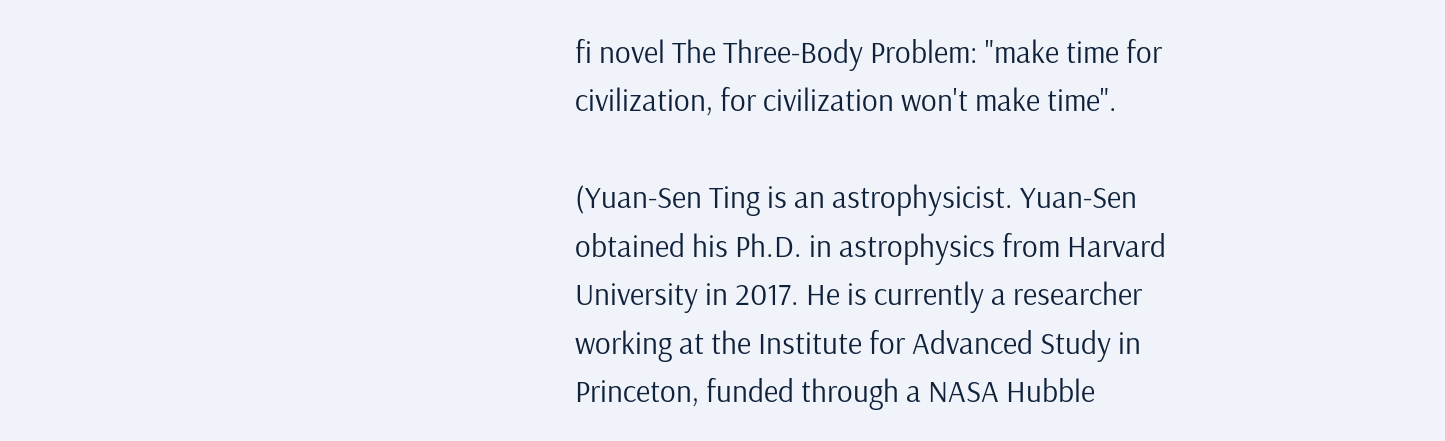fi novel The Three-Body Problem: "make time for civilization, for civilization won't make time".

(Yuan-Sen Ting is an astrophysicist. Yuan-Sen obtained his Ph.D. in astrophysics from Harvard University in 2017. He is currently a researcher working at the Institute for Advanced Study in Princeton, funded through a NASA Hubble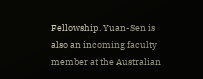Fellowship. Yuan-Sen is also an incoming faculty member at the Australian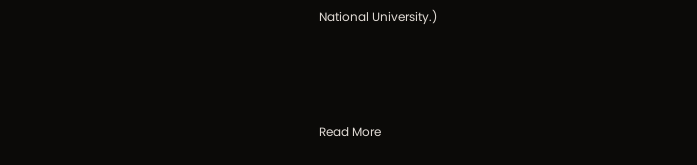National University.)



Read More